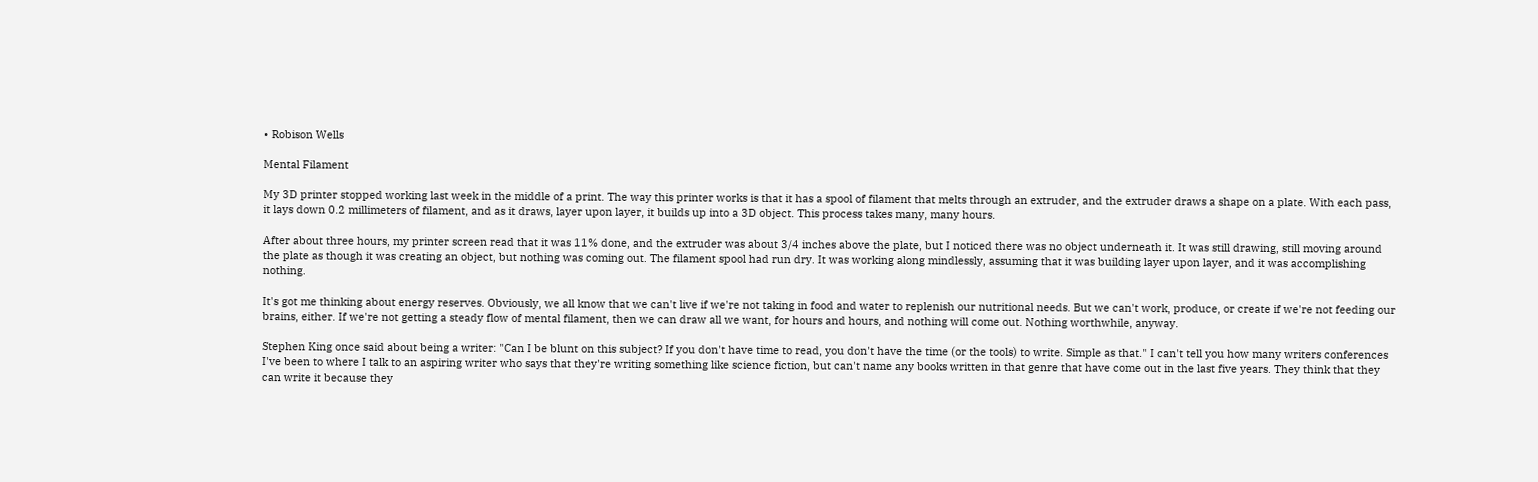• Robison Wells

Mental Filament

My 3D printer stopped working last week in the middle of a print. The way this printer works is that it has a spool of filament that melts through an extruder, and the extruder draws a shape on a plate. With each pass, it lays down 0.2 millimeters of filament, and as it draws, layer upon layer, it builds up into a 3D object. This process takes many, many hours.

After about three hours, my printer screen read that it was 11% done, and the extruder was about 3/4 inches above the plate, but I noticed there was no object underneath it. It was still drawing, still moving around the plate as though it was creating an object, but nothing was coming out. The filament spool had run dry. It was working along mindlessly, assuming that it was building layer upon layer, and it was accomplishing nothing.

It's got me thinking about energy reserves. Obviously, we all know that we can't live if we're not taking in food and water to replenish our nutritional needs. But we can't work, produce, or create if we're not feeding our brains, either. If we're not getting a steady flow of mental filament, then we can draw all we want, for hours and hours, and nothing will come out. Nothing worthwhile, anyway.

Stephen King once said about being a writer: "Can I be blunt on this subject? If you don't have time to read, you don't have the time (or the tools) to write. Simple as that." I can't tell you how many writers conferences I've been to where I talk to an aspiring writer who says that they're writing something like science fiction, but can't name any books written in that genre that have come out in the last five years. They think that they can write it because they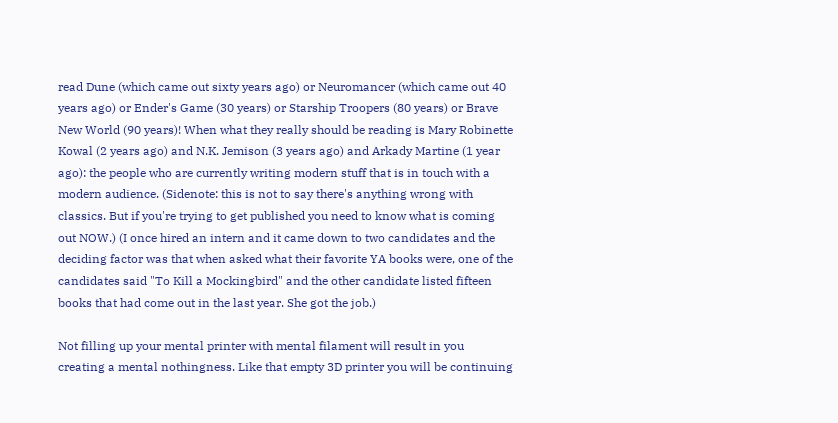read Dune (which came out sixty years ago) or Neuromancer (which came out 40 years ago) or Ender's Game (30 years) or Starship Troopers (80 years) or Brave New World (90 years)! When what they really should be reading is Mary Robinette Kowal (2 years ago) and N.K. Jemison (3 years ago) and Arkady Martine (1 year ago): the people who are currently writing modern stuff that is in touch with a modern audience. (Sidenote: this is not to say there's anything wrong with classics. But if you're trying to get published you need to know what is coming out NOW.) (I once hired an intern and it came down to two candidates and the deciding factor was that when asked what their favorite YA books were, one of the candidates said "To Kill a Mockingbird" and the other candidate listed fifteen books that had come out in the last year. She got the job.)

Not filling up your mental printer with mental filament will result in you creating a mental nothingness. Like that empty 3D printer you will be continuing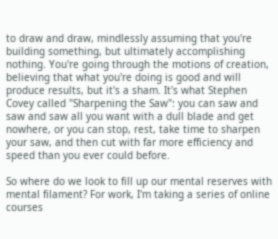to draw and draw, mindlessly assuming that you're building something, but ultimately accomplishing nothing. You're going through the motions of creation, believing that what you're doing is good and will produce results, but it's a sham. It's what Stephen Covey called "Sharpening the Saw": you can saw and saw and saw all you want with a dull blade and get nowhere, or you can stop, rest, take time to sharpen your saw, and then cut with far more efficiency and speed than you ever could before.

So where do we look to fill up our mental reserves with mental filament? For work, I'm taking a series of online courses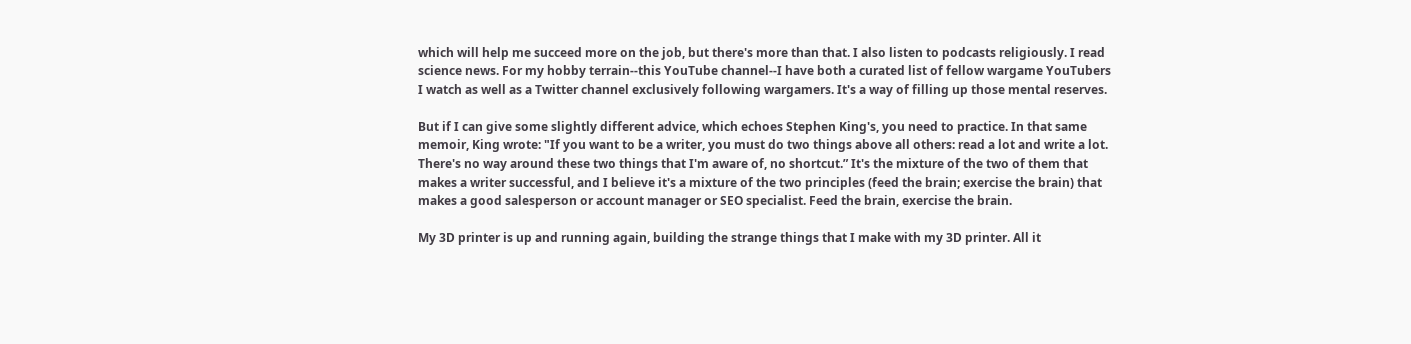which will help me succeed more on the job, but there's more than that. I also listen to podcasts religiously. I read science news. For my hobby terrain--this YouTube channel--I have both a curated list of fellow wargame YouTubers I watch as well as a Twitter channel exclusively following wargamers. It's a way of filling up those mental reserves.

But if I can give some slightly different advice, which echoes Stephen King's, you need to practice. In that same memoir, King wrote: "If you want to be a writer, you must do two things above all others: read a lot and write a lot. There's no way around these two things that I'm aware of, no shortcut.” It's the mixture of the two of them that makes a writer successful, and I believe it's a mixture of the two principles (feed the brain; exercise the brain) that makes a good salesperson or account manager or SEO specialist. Feed the brain, exercise the brain.

My 3D printer is up and running again, building the strange things that I make with my 3D printer. All it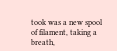took was a new spool of filament, taking a breath,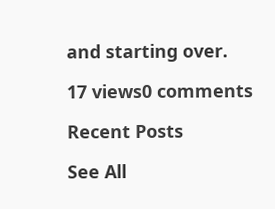and starting over.

17 views0 comments

Recent Posts

See All